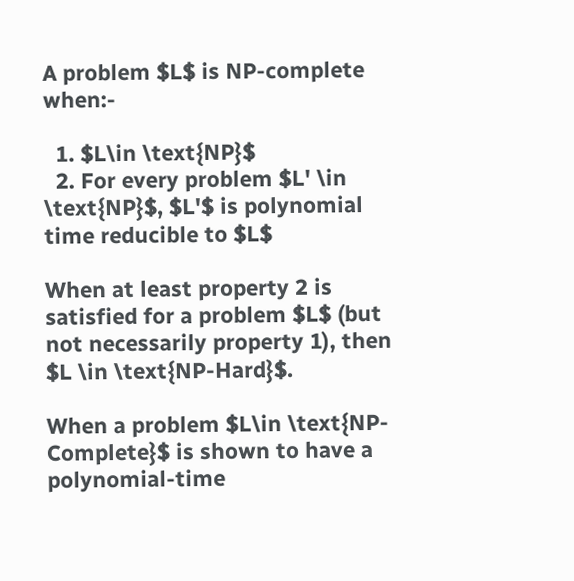A problem $L$ is NP-complete when:-

  1. $L\in \text{NP}$
  2. For every problem $L' \in \text{NP}$, $L'$ is polynomial time reducible to $L$

When at least property 2 is satisfied for a problem $L$ (but not necessarily property 1), then $L \in \text{NP-Hard}$.

When a problem $L\in \text{NP-Complete}$ is shown to have a polynomial-time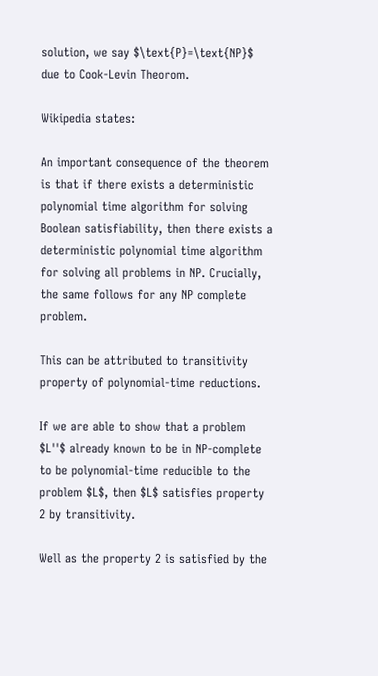solution, we say $\text{P}=\text{NP}$ due to Cook-Levin Theorom.

Wikipedia states:

An important consequence of the theorem is that if there exists a deterministic polynomial time algorithm for solving Boolean satisfiability, then there exists a deterministic polynomial time algorithm for solving all problems in NP. Crucially, the same follows for any NP complete problem.

This can be attributed to transitivity property of polynomial-time reductions.

If we are able to show that a problem $L''$ already known to be in NP-complete to be polynomial-time reducible to the problem $L$, then $L$ satisfies property 2 by transitivity.

Well as the property 2 is satisfied by the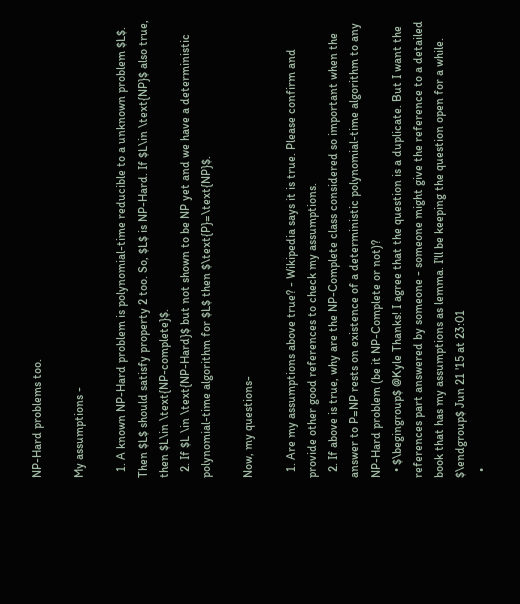NP-Hard problems too.

My assumptions -

  1. A known NP-Hard problem is polynomial-time reducible to a unknown problem $L$. Then $L$ should satisfy property 2 too. So, $L$ is NP-Hard. If $L\in \text{NP}$ also true, then $L\in \text{NP-complete}$.
  2. If $L \in \text{NP-Hard}$ but not shown to be NP yet and we have a deterministic polynomial-time algorithm for $L$ then $\text{P}=\text{NP}$.

Now, my questions-

  1. Are my assumptions above true? - Wikipedia says it is true. Please confirm and provide other good references to check my assumptions.
  2. If above is true, why are the NP-Complete class considered so important when the answer to P=NP rests on existence of a deterministic polynomial-time algorithm to any NP-Hard problem (be it NP-Complete or not)?
  • $\begingroup$ @Kyle Thanks! I agree that the question is a duplicate. But I want the references part answered by someone - someone might give the reference to a detailed book that has my assumptions as lemma. I'll be keeping the question open for a while. $\endgroup$ Jun 21 '15 at 23:01
  •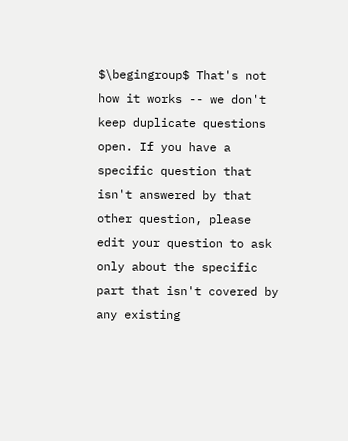$\begingroup$ That's not how it works -- we don't keep duplicate questions open. If you have a specific question that isn't answered by that other question, please edit your question to ask only about the specific part that isn't covered by any existing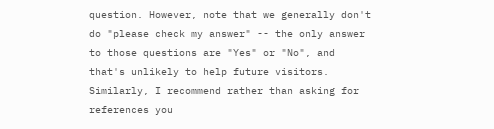question. However, note that we generally don't do "please check my answer" -- the only answer to those questions are "Yes" or "No", and that's unlikely to help future visitors. Similarly, I recommend rather than asking for references you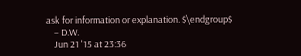ask for information or explanation. $\endgroup$
    – D.W.
    Jun 21 '15 at 23:36